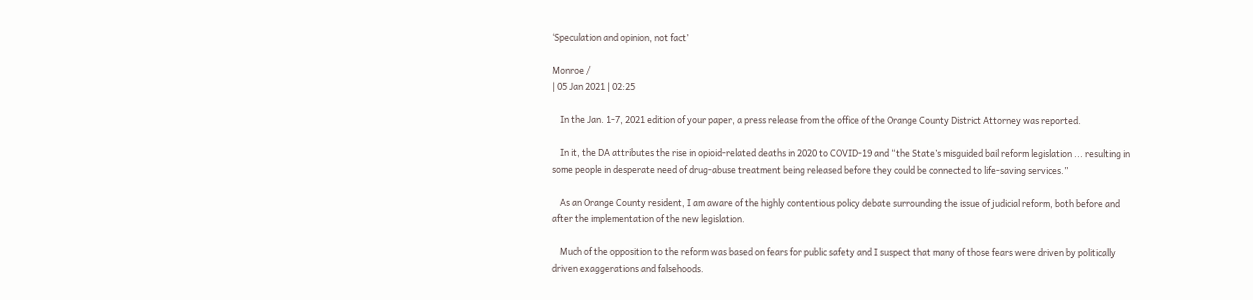‘Speculation and opinion, not fact’

Monroe /
| 05 Jan 2021 | 02:25

    In the Jan. 1-7, 2021 edition of your paper, a press release from the office of the Orange County District Attorney was reported.

    In it, the DA attributes the rise in opioid-related deaths in 2020 to COVID-19 and “the State’s misguided bail reform legislation ... resulting in some people in desperate need of drug-abuse treatment being released before they could be connected to life-saving services.”

    As an Orange County resident, I am aware of the highly contentious policy debate surrounding the issue of judicial reform, both before and after the implementation of the new legislation.

    Much of the opposition to the reform was based on fears for public safety and I suspect that many of those fears were driven by politically driven exaggerations and falsehoods.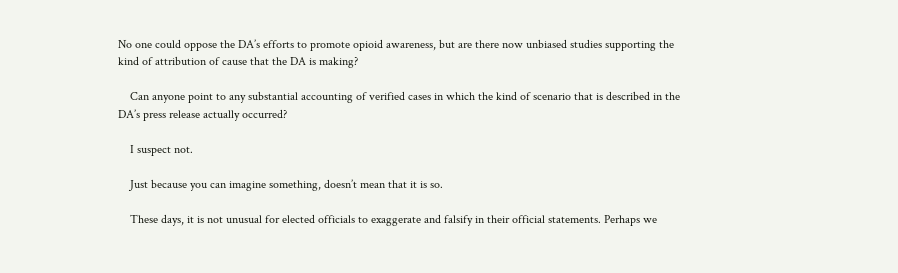No one could oppose the DA’s efforts to promote opioid awareness, but are there now unbiased studies supporting the kind of attribution of cause that the DA is making?

    Can anyone point to any substantial accounting of verified cases in which the kind of scenario that is described in the DA’s press release actually occurred?

    I suspect not.

    Just because you can imagine something, doesn’t mean that it is so.

    These days, it is not unusual for elected officials to exaggerate and falsify in their official statements. Perhaps we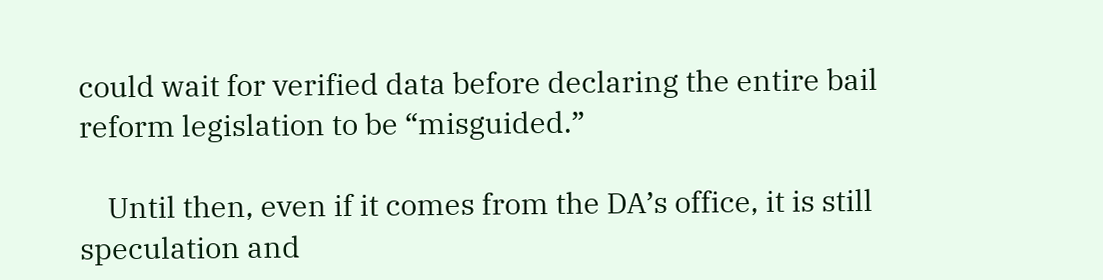could wait for verified data before declaring the entire bail reform legislation to be “misguided.”

    Until then, even if it comes from the DA’s office, it is still speculation and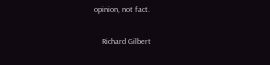opinion, not fact.

    Richard Gilbert